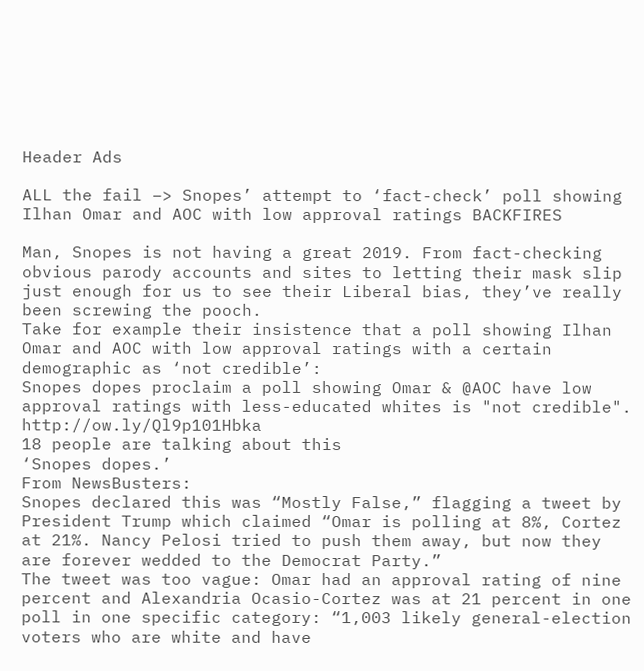Header Ads

ALL the fail –> Snopes’ attempt to ‘fact-check’ poll showing Ilhan Omar and AOC with low approval ratings BACKFIRES

Man, Snopes is not having a great 2019. From fact-checking obvious parody accounts and sites to letting their mask slip just enough for us to see their Liberal bias, they’ve really been screwing the pooch.
Take for example their insistence that a poll showing Ilhan Omar and AOC with low approval ratings with a certain demographic as ‘not credible’:
Snopes dopes proclaim a poll showing Omar & @AOC have low approval ratings with less-educated whites is "not credible". http://ow.ly/Ql9p101Hbka
18 people are talking about this
‘Snopes dopes.’
From NewsBusters:
Snopes declared this was “Mostly False,” flagging a tweet by President Trump which claimed “Omar is polling at 8%, Cortez at 21%. Nancy Pelosi tried to push them away, but now they are forever wedded to the Democrat Party.”
The tweet was too vague: Omar had an approval rating of nine percent and Alexandria Ocasio-Cortez was at 21 percent in one poll in one specific category: “1,003 likely general-election voters who are white and have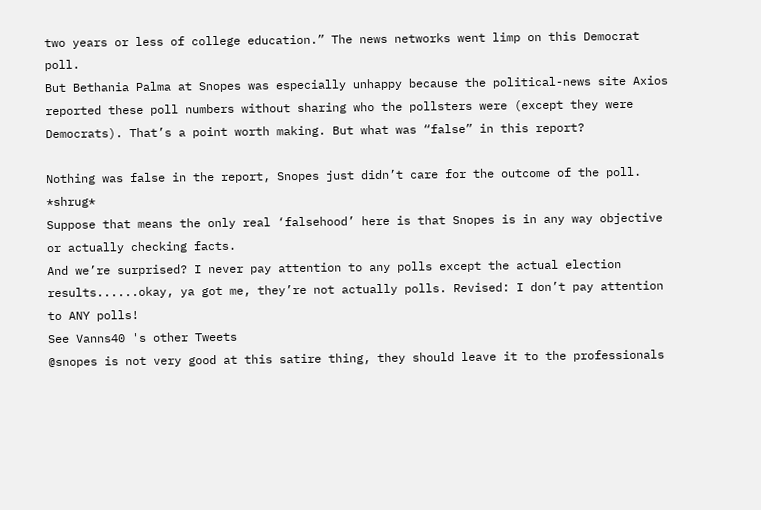two years or less of college education.” The news networks went limp on this Democrat poll.
But Bethania Palma at Snopes was especially unhappy because the political-news site Axios reported these poll numbers without sharing who the pollsters were (except they were Democrats). That’s a point worth making. But what was “false” in this report?

Nothing was false in the report, Snopes just didn’t care for the outcome of the poll. *shrug*
Suppose that means the only real ‘falsehood’ here is that Snopes is in any way objective or actually checking facts.
And we’re surprised? I never pay attention to any polls except the actual election results......okay, ya got me, they’re not actually polls. Revised: I don’t pay attention to ANY polls!
See Vanns40 's other Tweets
@snopes is not very good at this satire thing, they should leave it to the professionals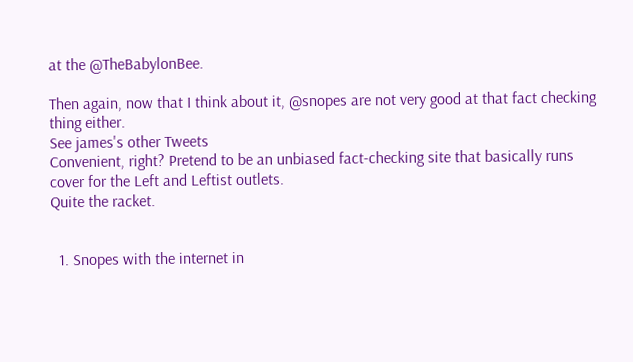at the @TheBabylonBee.

Then again, now that I think about it, @snopes are not very good at that fact checking thing either.
See james's other Tweets
Convenient, right? Pretend to be an unbiased fact-checking site that basically runs cover for the Left and Leftist outlets.
Quite the racket.


  1. Snopes with the internet in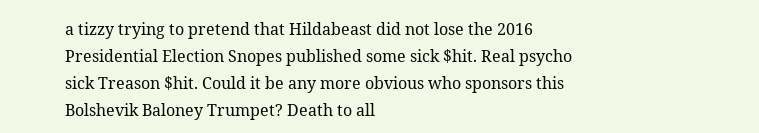a tizzy trying to pretend that Hildabeast did not lose the 2016 Presidential Election Snopes published some sick $hit. Real psycho sick Treason $hit. Could it be any more obvious who sponsors this Bolshevik Baloney Trumpet? Death to all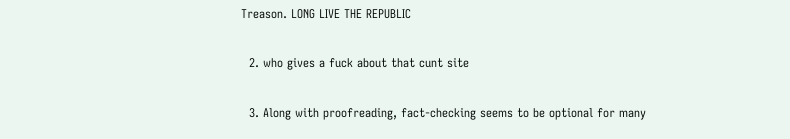Treason. LONG LIVE THE REPUBLIC

  2. who gives a fuck about that cunt site

  3. Along with proofreading, fact-checking seems to be optional for many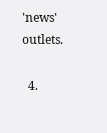'news' outlets.

  4.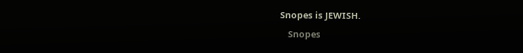Snopes is JEWISH.
    Snopes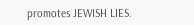promotes JEWISH LIES.